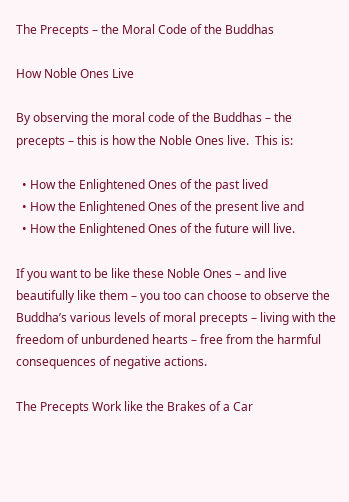The Precepts – the Moral Code of the Buddhas

How Noble Ones Live

By observing the moral code of the Buddhas – the precepts – this is how the Noble Ones live.  This is:

  • How the Enlightened Ones of the past lived
  • How the Enlightened Ones of the present live and
  • How the Enlightened Ones of the future will live.

If you want to be like these Noble Ones – and live beautifully like them – you too can choose to observe the Buddha’s various levels of moral precepts – living with the freedom of unburdened hearts – free from the harmful consequences of negative actions.

The Precepts Work like the Brakes of a Car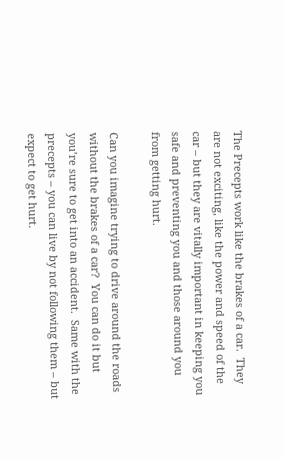The Precepts work like the brakes of a car.  They are not exciting, like the power and speed of the car – but they are vitally important in keeping you safe and preventing you and those around you from getting hurt.

Can you imagine trying to drive around the roads without the brakes of a car?  You can do it but you’re sure to get into an accident.  Same with the precepts – you can live by not following them – but expect to get hurt.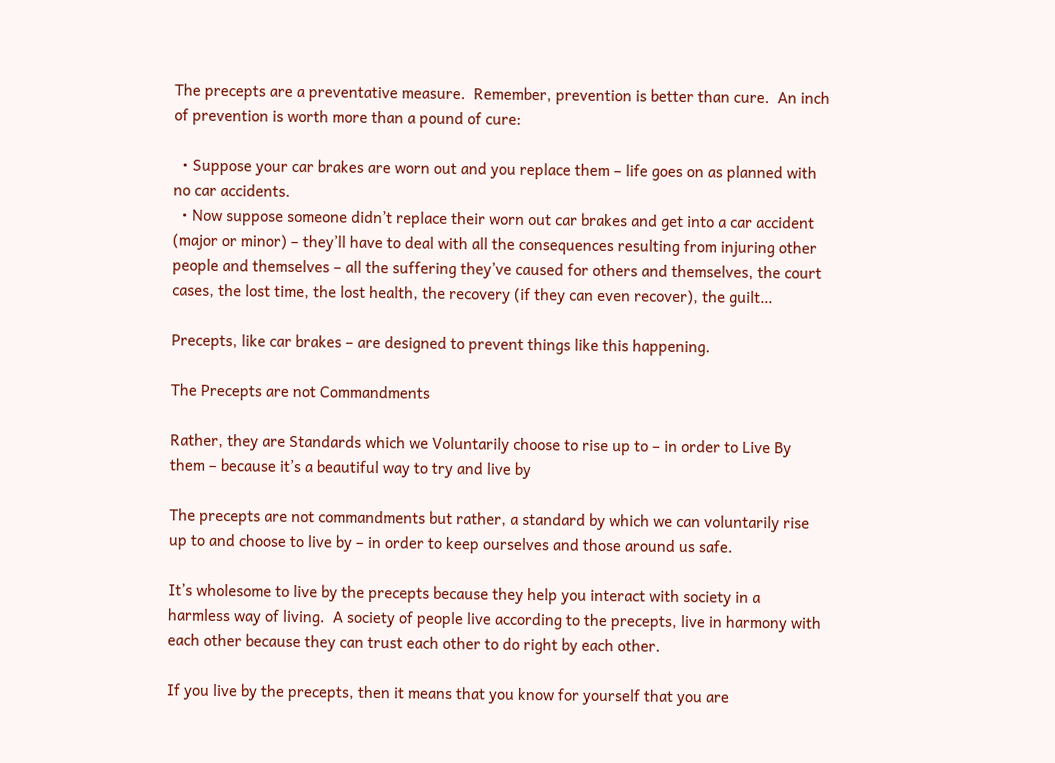The precepts are a preventative measure.  Remember, prevention is better than cure.  An inch of prevention is worth more than a pound of cure:

  • Suppose your car brakes are worn out and you replace them – life goes on as planned with no car accidents.
  • Now suppose someone didn’t replace their worn out car brakes and get into a car accident (major or minor) – they’ll have to deal with all the consequences resulting from injuring other people and themselves – all the suffering they’ve caused for others and themselves, the court cases, the lost time, the lost health, the recovery (if they can even recover), the guilt…

Precepts, like car brakes – are designed to prevent things like this happening.

The Precepts are not Commandments

Rather, they are Standards which we Voluntarily choose to rise up to – in order to Live By them – because it’s a beautiful way to try and live by

The precepts are not commandments but rather, a standard by which we can voluntarily rise up to and choose to live by – in order to keep ourselves and those around us safe.

It’s wholesome to live by the precepts because they help you interact with society in a harmless way of living.  A society of people live according to the precepts, live in harmony with each other because they can trust each other to do right by each other.

If you live by the precepts, then it means that you know for yourself that you are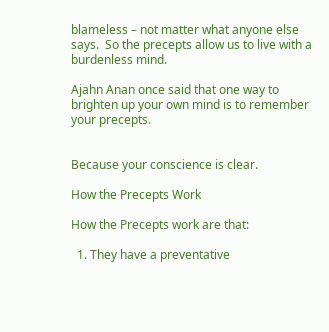blameless – not matter what anyone else says.  So the precepts allow us to live with a burdenless mind.

Ajahn Anan once said that one way to brighten up your own mind is to remember your precepts.


Because your conscience is clear.

How the Precepts Work

How the Precepts work are that:

  1. They have a preventative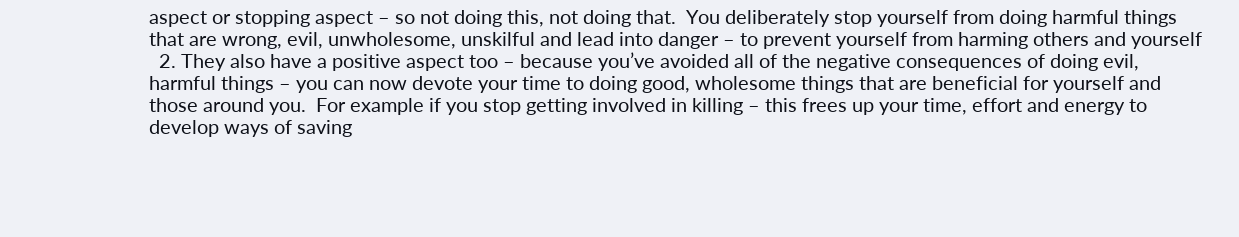aspect or stopping aspect – so not doing this, not doing that.  You deliberately stop yourself from doing harmful things that are wrong, evil, unwholesome, unskilful and lead into danger – to prevent yourself from harming others and yourself
  2. They also have a positive aspect too – because you’ve avoided all of the negative consequences of doing evil, harmful things – you can now devote your time to doing good, wholesome things that are beneficial for yourself and those around you.  For example if you stop getting involved in killing – this frees up your time, effort and energy to develop ways of saving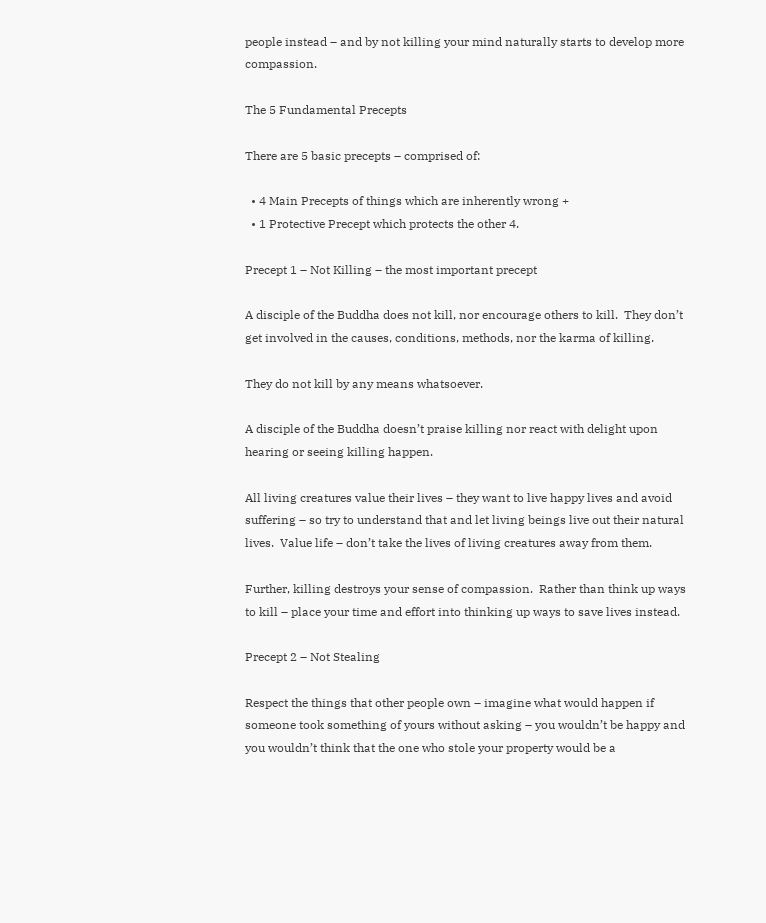people instead – and by not killing your mind naturally starts to develop more compassion.

The 5 Fundamental Precepts

There are 5 basic precepts – comprised of:

  • 4 Main Precepts of things which are inherently wrong +
  • 1 Protective Precept which protects the other 4.

Precept 1 – Not Killing – the most important precept

A disciple of the Buddha does not kill, nor encourage others to kill.  They don’t get involved in the causes, conditions, methods, nor the karma of killing.

They do not kill by any means whatsoever.

A disciple of the Buddha doesn’t praise killing nor react with delight upon hearing or seeing killing happen.

All living creatures value their lives – they want to live happy lives and avoid suffering – so try to understand that and let living beings live out their natural lives.  Value life – don’t take the lives of living creatures away from them.

Further, killing destroys your sense of compassion.  Rather than think up ways to kill – place your time and effort into thinking up ways to save lives instead.

Precept 2 – Not Stealing

Respect the things that other people own – imagine what would happen if someone took something of yours without asking – you wouldn’t be happy and you wouldn’t think that the one who stole your property would be a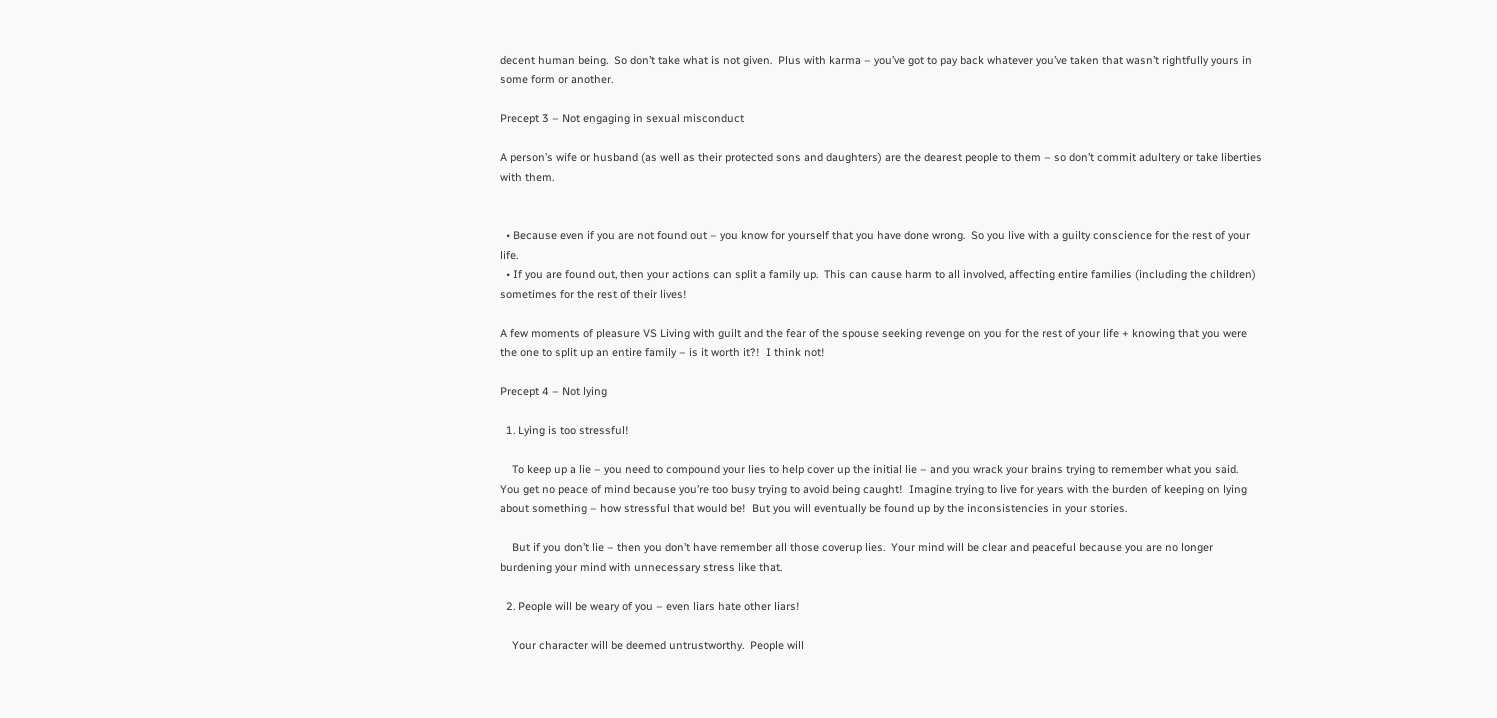decent human being.  So don’t take what is not given.  Plus with karma – you’ve got to pay back whatever you’ve taken that wasn’t rightfully yours in some form or another.

Precept 3 – Not engaging in sexual misconduct

A person’s wife or husband (as well as their protected sons and daughters) are the dearest people to them – so don’t commit adultery or take liberties with them.


  • Because even if you are not found out – you know for yourself that you have done wrong.  So you live with a guilty conscience for the rest of your life.
  • If you are found out, then your actions can split a family up.  This can cause harm to all involved, affecting entire families (including the children) sometimes for the rest of their lives!

A few moments of pleasure VS Living with guilt and the fear of the spouse seeking revenge on you for the rest of your life + knowing that you were the one to split up an entire family – is it worth it?!  I think not!

Precept 4 – Not lying

  1. Lying is too stressful!

    To keep up a lie – you need to compound your lies to help cover up the initial lie – and you wrack your brains trying to remember what you said.  You get no peace of mind because you’re too busy trying to avoid being caught!  Imagine trying to live for years with the burden of keeping on lying about something – how stressful that would be!  But you will eventually be found up by the inconsistencies in your stories.

    But if you don’t lie – then you don’t have remember all those coverup lies.  Your mind will be clear and peaceful because you are no longer burdening your mind with unnecessary stress like that.

  2. People will be weary of you – even liars hate other liars!

    Your character will be deemed untrustworthy.  People will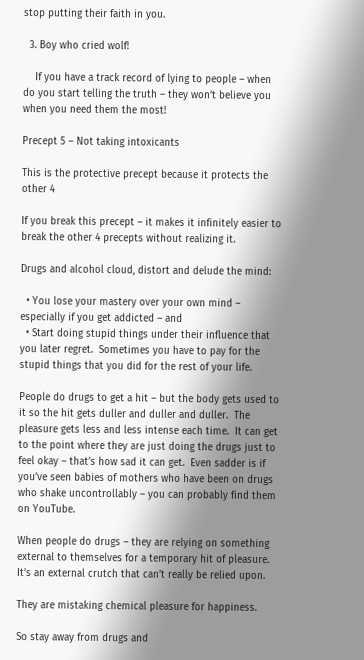stop putting their faith in you.

  3. Boy who cried wolf!

    If you have a track record of lying to people – when do you start telling the truth – they won’t believe you when you need them the most!

Precept 5 – Not taking intoxicants

This is the protective precept because it protects the other 4

If you break this precept – it makes it infinitely easier to break the other 4 precepts without realizing it.

Drugs and alcohol cloud, distort and delude the mind:

  • You lose your mastery over your own mind – especially if you get addicted – and
  • Start doing stupid things under their influence that you later regret.  Sometimes you have to pay for the stupid things that you did for the rest of your life.

People do drugs to get a hit – but the body gets used to it so the hit gets duller and duller and duller.  The pleasure gets less and less intense each time.  It can get to the point where they are just doing the drugs just to feel okay – that’s how sad it can get.  Even sadder is if you’ve seen babies of mothers who have been on drugs who shake uncontrollably – you can probably find them on YouTube.

When people do drugs – they are relying on something external to themselves for a temporary hit of pleasure.  It’s an external crutch that can’t really be relied upon.

They are mistaking chemical pleasure for happiness.

So stay away from drugs and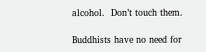alcohol.  Don’t touch them.

Buddhists have no need for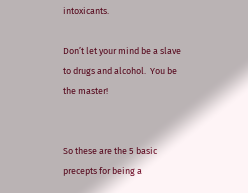intoxicants.

Don’t let your mind be a slave to drugs and alcohol.  You be the master!


So these are the 5 basic precepts for being a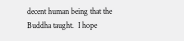decent human being that the Buddha taught.  I hope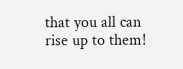that you all can rise up to them!